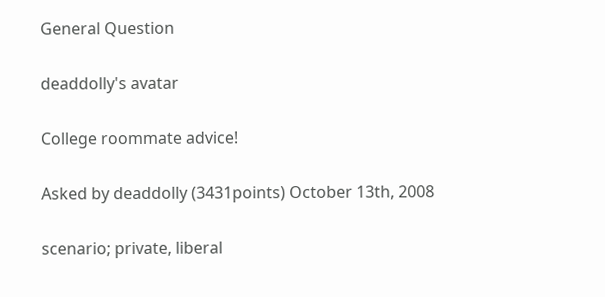General Question

deaddolly's avatar

College roommate advice!

Asked by deaddolly (3431points) October 13th, 2008

scenario; private, liberal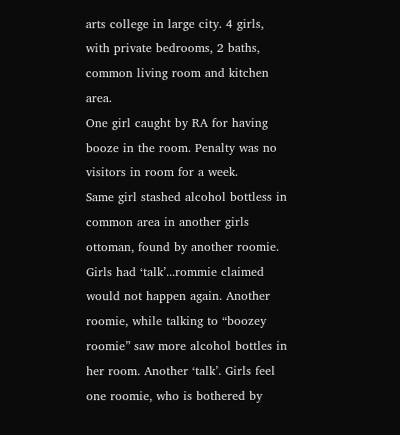arts college in large city. 4 girls, with private bedrooms, 2 baths, common living room and kitchen area.
One girl caught by RA for having booze in the room. Penalty was no visitors in room for a week.
Same girl stashed alcohol bottless in common area in another girls ottoman, found by another roomie.
Girls had ‘talk’...rommie claimed would not happen again. Another roomie, while talking to “boozey roomie” saw more alcohol bottles in her room. Another ‘talk’. Girls feel one roomie, who is bothered by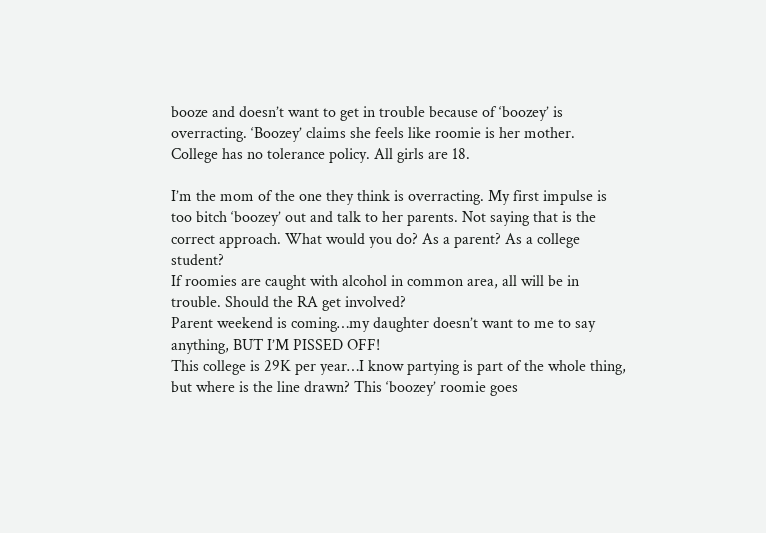booze and doesn’t want to get in trouble because of ‘boozey’ is overracting. ‘Boozey’ claims she feels like roomie is her mother.
College has no tolerance policy. All girls are 18.

I’m the mom of the one they think is overracting. My first impulse is too bitch ‘boozey’ out and talk to her parents. Not saying that is the correct approach. What would you do? As a parent? As a college student?
If roomies are caught with alcohol in common area, all will be in trouble. Should the RA get involved?
Parent weekend is coming…my daughter doesn’t want to me to say anything, BUT I’M PISSED OFF!
This college is 29K per year…I know partying is part of the whole thing, but where is the line drawn? This ‘boozey’ roomie goes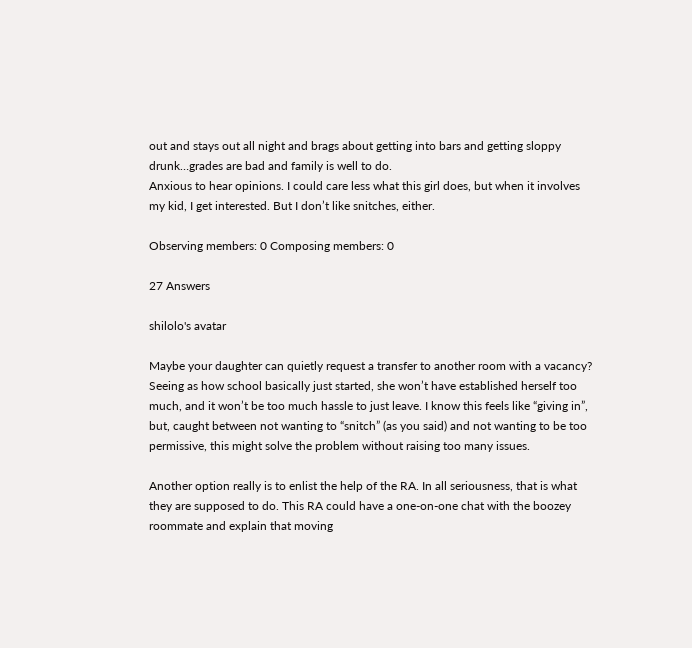out and stays out all night and brags about getting into bars and getting sloppy drunk…grades are bad and family is well to do.
Anxious to hear opinions. I could care less what this girl does, but when it involves my kid, I get interested. But I don’t like snitches, either.

Observing members: 0 Composing members: 0

27 Answers

shilolo's avatar

Maybe your daughter can quietly request a transfer to another room with a vacancy? Seeing as how school basically just started, she won’t have established herself too much, and it won’t be too much hassle to just leave. I know this feels like “giving in”, but, caught between not wanting to “snitch” (as you said) and not wanting to be too permissive, this might solve the problem without raising too many issues.

Another option really is to enlist the help of the RA. In all seriousness, that is what they are supposed to do. This RA could have a one-on-one chat with the boozey roommate and explain that moving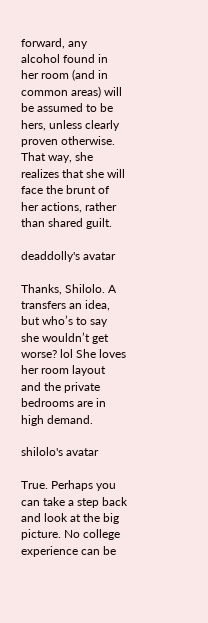forward, any alcohol found in her room (and in common areas) will be assumed to be hers, unless clearly proven otherwise. That way, she realizes that she will face the brunt of her actions, rather than shared guilt.

deaddolly's avatar

Thanks, Shilolo. A transfers an idea, but who’s to say she wouldn’t get worse? lol She loves her room layout and the private bedrooms are in high demand.

shilolo's avatar

True. Perhaps you can take a step back and look at the big picture. No college experience can be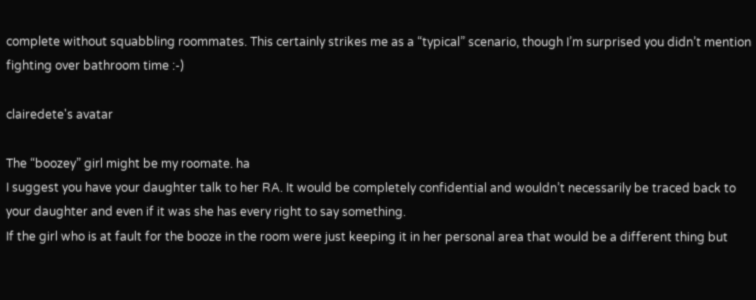complete without squabbling roommates. This certainly strikes me as a “typical” scenario, though I’m surprised you didn’t mention fighting over bathroom time :-)

clairedete's avatar

The “boozey” girl might be my roomate. ha
I suggest you have your daughter talk to her RA. It would be completely confidential and wouldn’t necessarily be traced back to your daughter and even if it was she has every right to say something.
If the girl who is at fault for the booze in the room were just keeping it in her personal area that would be a different thing but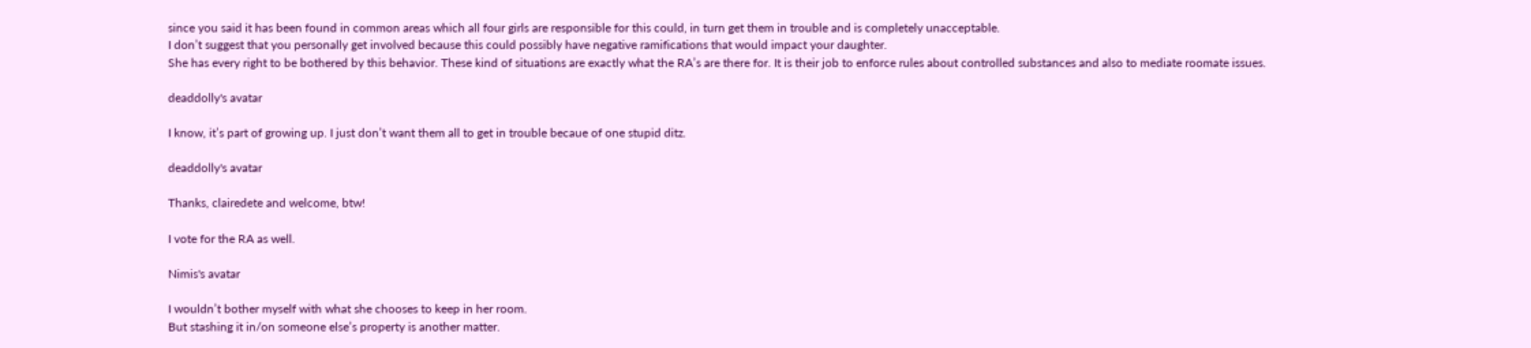since you said it has been found in common areas which all four girls are responsible for this could, in turn get them in trouble and is completely unacceptable.
I don’t suggest that you personally get involved because this could possibly have negative ramifications that would impact your daughter.
She has every right to be bothered by this behavior. These kind of situations are exactly what the RA’s are there for. It is their job to enforce rules about controlled substances and also to mediate roomate issues.

deaddolly's avatar

I know, it’s part of growing up. I just don’t want them all to get in trouble becaue of one stupid ditz.

deaddolly's avatar

Thanks, clairedete and welcome, btw!

I vote for the RA as well.

Nimis's avatar

I wouldn’t bother myself with what she chooses to keep in her room.
But stashing it in/on someone else’s property is another matter.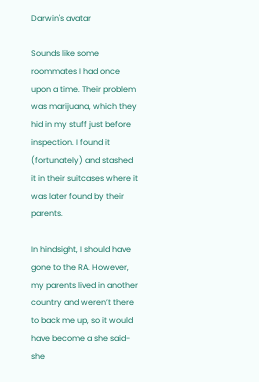Darwin's avatar

Sounds like some roommates I had once upon a time. Their problem was marijuana, which they hid in my stuff just before inspection. I found it (fortunately) and stashed it in their suitcases where it was later found by their parents.

In hindsight, I should have gone to the RA. However, my parents lived in another country and weren’t there to back me up, so it would have become a she said-she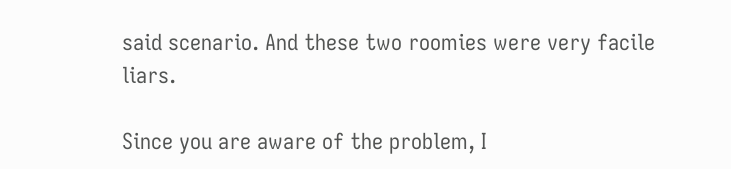said scenario. And these two roomies were very facile liars.

Since you are aware of the problem, I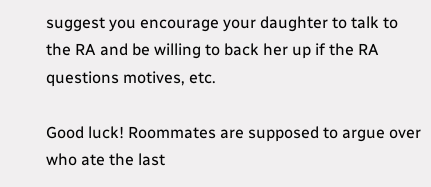suggest you encourage your daughter to talk to the RA and be willing to back her up if the RA questions motives, etc.

Good luck! Roommates are supposed to argue over who ate the last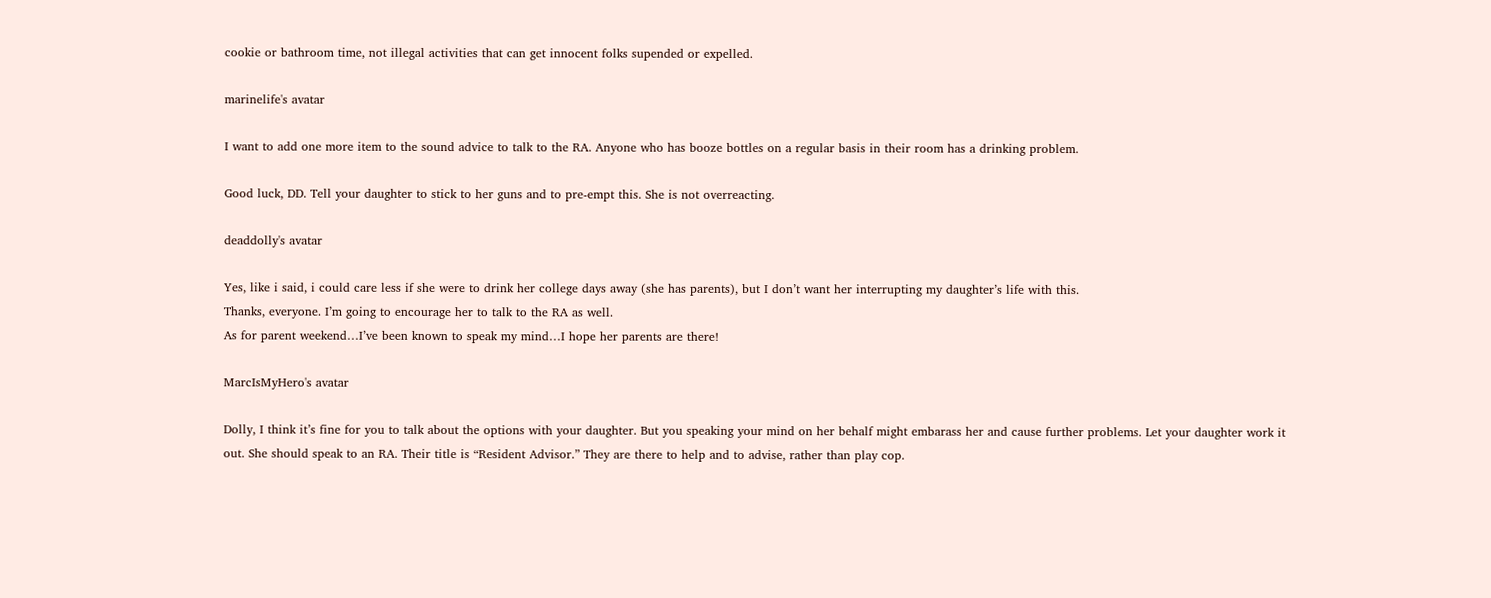cookie or bathroom time, not illegal activities that can get innocent folks supended or expelled.

marinelife's avatar

I want to add one more item to the sound advice to talk to the RA. Anyone who has booze bottles on a regular basis in their room has a drinking problem.

Good luck, DD. Tell your daughter to stick to her guns and to pre-empt this. She is not overreacting.

deaddolly's avatar

Yes, like i said, i could care less if she were to drink her college days away (she has parents), but I don’t want her interrupting my daughter’s life with this.
Thanks, everyone. I’m going to encourage her to talk to the RA as well.
As for parent weekend…I’ve been known to speak my mind…I hope her parents are there!

MarcIsMyHero's avatar

Dolly, I think it’s fine for you to talk about the options with your daughter. But you speaking your mind on her behalf might embarass her and cause further problems. Let your daughter work it out. She should speak to an RA. Their title is “Resident Advisor.” They are there to help and to advise, rather than play cop.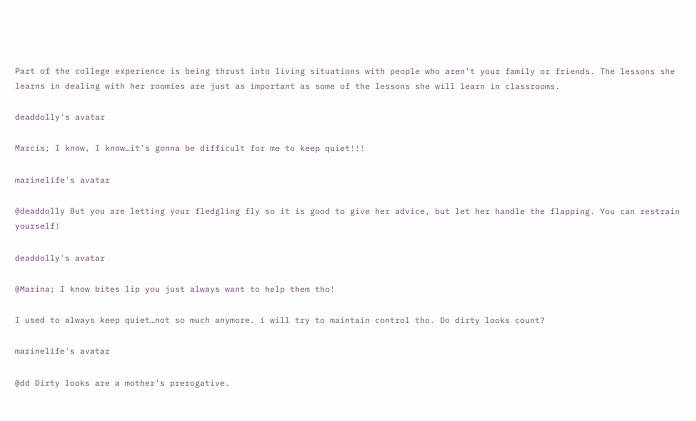Part of the college experience is being thrust into living situations with people who aren’t your family or friends. The lessons she learns in dealing with her roomies are just as important as some of the lessons she will learn in classrooms.

deaddolly's avatar

Marcis; I know, I know…it’s gonna be difficult for me to keep quiet!!!

marinelife's avatar

@deaddolly But you are letting your fledgling fly so it is good to give her advice, but let her handle the flapping. You can restrain yourself!

deaddolly's avatar

@Marina; I know bites lip you just always want to help them tho!

I used to always keep quiet…not so much anymore. i will try to maintain control tho. Do dirty looks count?

marinelife's avatar

@dd Dirty looks are a mother’s prerogative.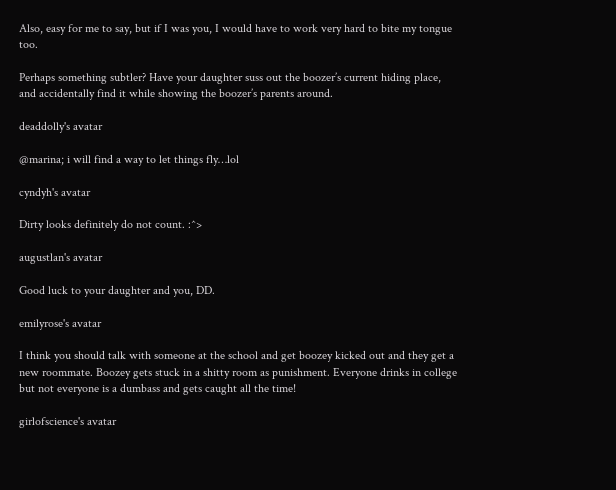Also, easy for me to say, but if I was you, I would have to work very hard to bite my tongue too.

Perhaps something subtler? Have your daughter suss out the boozer’s current hiding place, and accidentally find it while showing the boozer’s parents around.

deaddolly's avatar

@marina; i will find a way to let things fly…lol

cyndyh's avatar

Dirty looks definitely do not count. :^>

augustlan's avatar

Good luck to your daughter and you, DD.

emilyrose's avatar

I think you should talk with someone at the school and get boozey kicked out and they get a new roommate. Boozey gets stuck in a shitty room as punishment. Everyone drinks in college but not everyone is a dumbass and gets caught all the time!

girlofscience's avatar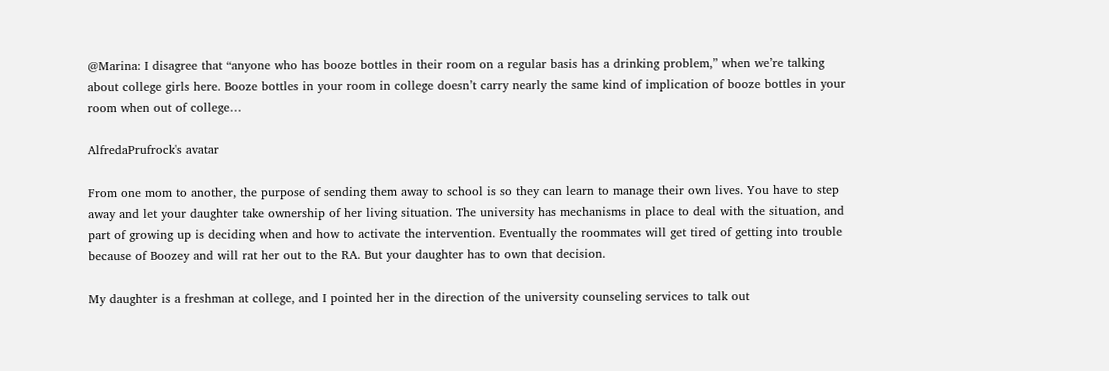@Marina: I disagree that “anyone who has booze bottles in their room on a regular basis has a drinking problem,” when we’re talking about college girls here. Booze bottles in your room in college doesn’t carry nearly the same kind of implication of booze bottles in your room when out of college…

AlfredaPrufrock's avatar

From one mom to another, the purpose of sending them away to school is so they can learn to manage their own lives. You have to step away and let your daughter take ownership of her living situation. The university has mechanisms in place to deal with the situation, and part of growing up is deciding when and how to activate the intervention. Eventually the roommates will get tired of getting into trouble because of Boozey and will rat her out to the RA. But your daughter has to own that decision.

My daughter is a freshman at college, and I pointed her in the direction of the university counseling services to talk out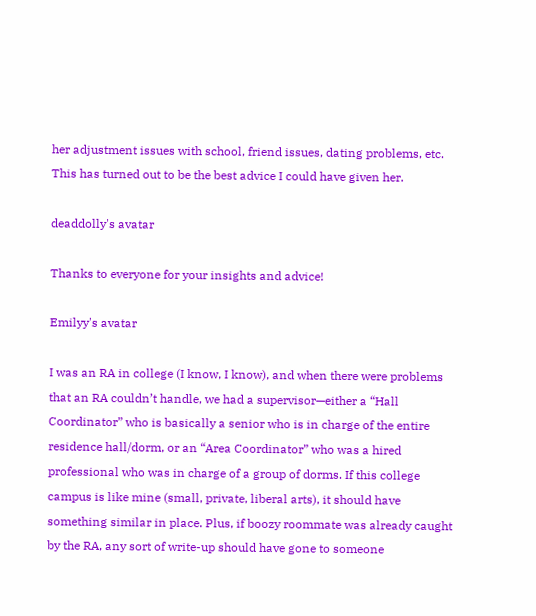her adjustment issues with school, friend issues, dating problems, etc. This has turned out to be the best advice I could have given her.

deaddolly's avatar

Thanks to everyone for your insights and advice!

Emilyy's avatar

I was an RA in college (I know, I know), and when there were problems that an RA couldn’t handle, we had a supervisor—either a “Hall Coordinator” who is basically a senior who is in charge of the entire residence hall/dorm, or an “Area Coordinator” who was a hired professional who was in charge of a group of dorms. If this college campus is like mine (small, private, liberal arts), it should have something similar in place. Plus, if boozy roommate was already caught by the RA, any sort of write-up should have gone to someone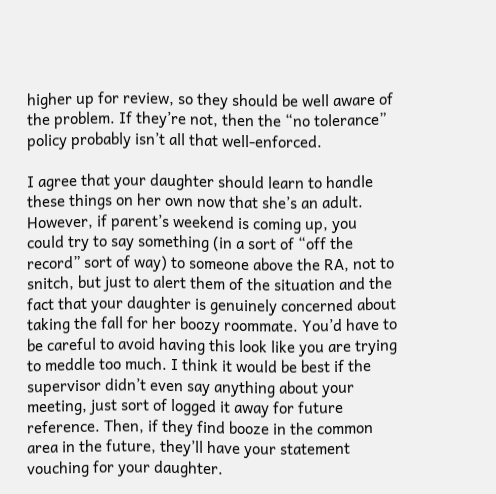higher up for review, so they should be well aware of the problem. If they’re not, then the “no tolerance” policy probably isn’t all that well-enforced.

I agree that your daughter should learn to handle these things on her own now that she’s an adult. However, if parent’s weekend is coming up, you could try to say something (in a sort of “off the record” sort of way) to someone above the RA, not to snitch, but just to alert them of the situation and the fact that your daughter is genuinely concerned about taking the fall for her boozy roommate. You’d have to be careful to avoid having this look like you are trying to meddle too much. I think it would be best if the supervisor didn’t even say anything about your meeting, just sort of logged it away for future reference. Then, if they find booze in the common area in the future, they’ll have your statement vouching for your daughter.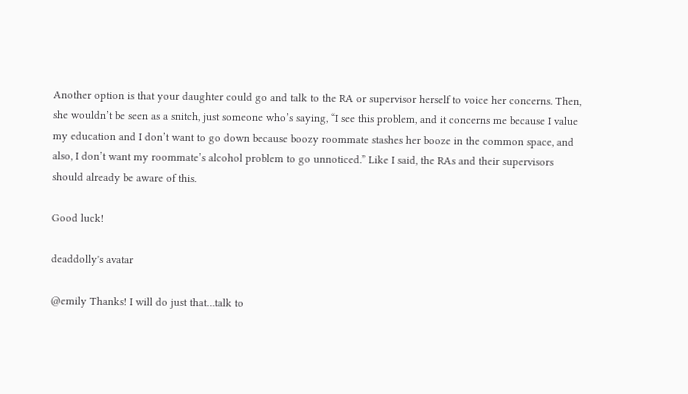Another option is that your daughter could go and talk to the RA or supervisor herself to voice her concerns. Then, she wouldn’t be seen as a snitch, just someone who’s saying, “I see this problem, and it concerns me because I value my education and I don’t want to go down because boozy roommate stashes her booze in the common space, and also, I don’t want my roommate’s alcohol problem to go unnoticed.” Like I said, the RAs and their supervisors should already be aware of this.

Good luck!

deaddolly's avatar

@emily Thanks! I will do just that…talk to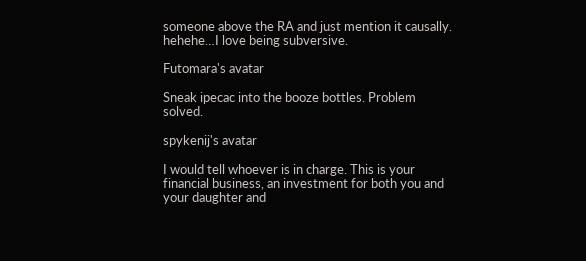someone above the RA and just mention it causally. hehehe…I love being subversive.

Futomara's avatar

Sneak ipecac into the booze bottles. Problem solved.

spykenij's avatar

I would tell whoever is in charge. This is your financial business, an investment for both you and your daughter and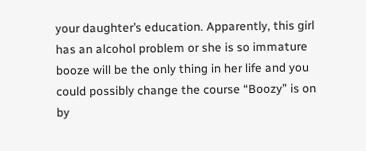your daughter’s education. Apparently, this girl has an alcohol problem or she is so immature booze will be the only thing in her life and you could possibly change the course “Boozy” is on by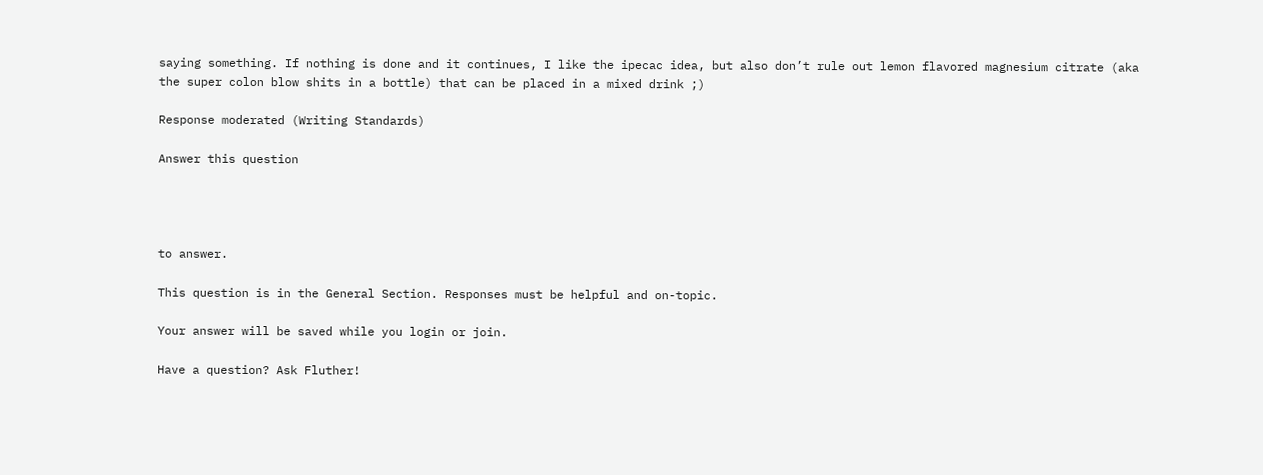saying something. If nothing is done and it continues, I like the ipecac idea, but also don’t rule out lemon flavored magnesium citrate (aka the super colon blow shits in a bottle) that can be placed in a mixed drink ;)

Response moderated (Writing Standards)

Answer this question




to answer.

This question is in the General Section. Responses must be helpful and on-topic.

Your answer will be saved while you login or join.

Have a question? Ask Fluther!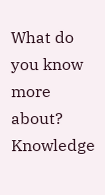What do you know more about?
Knowledge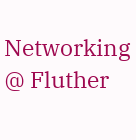Networking @ Fluther